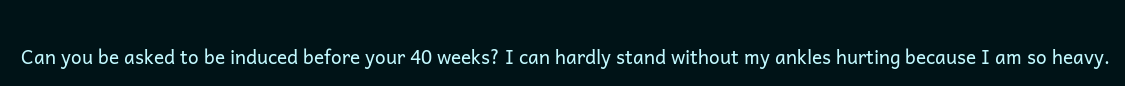Can you be asked to be induced before your 40 weeks? I can hardly stand without my ankles hurting because I am so heavy.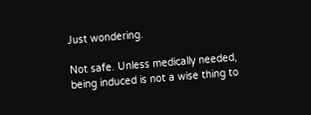Just wondering.

Not safe. Unless medically needed, being induced is not a wise thing to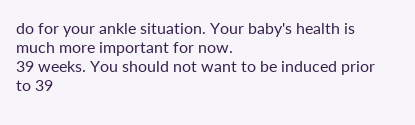do for your ankle situation. Your baby's health is much more important for now.
39 weeks. You should not want to be induced prior to 39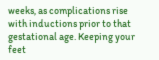weeks, as complications rise with inductions prior to that gestational age. Keeping your feet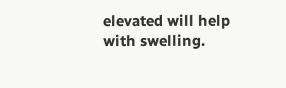elevated will help with swelling.